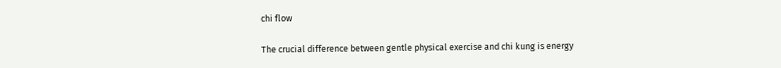chi flow

The crucial difference between gentle physical exercise and chi kung is energy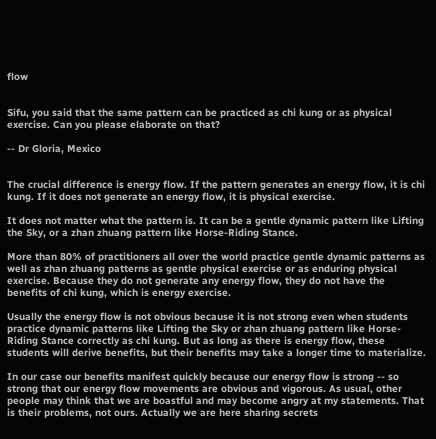flow


Sifu, you said that the same pattern can be practiced as chi kung or as physical exercise. Can you please elaborate on that?

-- Dr Gloria, Mexico


The crucial difference is energy flow. If the pattern generates an energy flow, it is chi kung. If it does not generate an energy flow, it is physical exercise.

It does not matter what the pattern is. It can be a gentle dynamic pattern like Lifting the Sky, or a zhan zhuang pattern like Horse-Riding Stance.

More than 80% of practitioners all over the world practice gentle dynamic patterns as well as zhan zhuang patterns as gentle physical exercise or as enduring physical exercise. Because they do not generate any energy flow, they do not have the benefits of chi kung, which is energy exercise.

Usually the energy flow is not obvious because it is not strong even when students practice dynamic patterns like Lifting the Sky or zhan zhuang pattern like Horse-Riding Stance correctly as chi kung. But as long as there is energy flow, these students will derive benefits, but their benefits may take a longer time to materialize.

In our case our benefits manifest quickly because our energy flow is strong -- so strong that our energy flow movements are obvious and vigorous. As usual, other people may think that we are boastful and may become angry at my statements. That is their problems, not ours. Actually we are here sharing secrets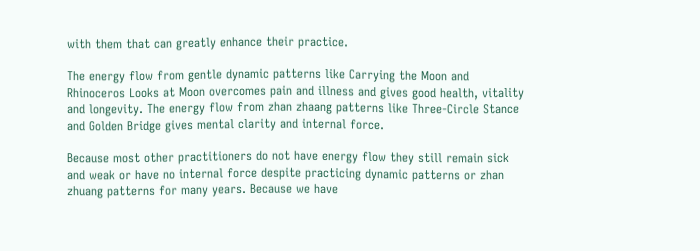with them that can greatly enhance their practice.

The energy flow from gentle dynamic patterns like Carrying the Moon and Rhinoceros Looks at Moon overcomes pain and illness and gives good health, vitality and longevity. The energy flow from zhan zhaang patterns like Three-Circle Stance and Golden Bridge gives mental clarity and internal force.

Because most other practitioners do not have energy flow they still remain sick and weak or have no internal force despite practicing dynamic patterns or zhan zhuang patterns for many years. Because we have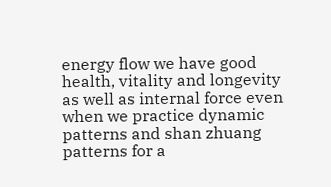energy flow we have good health, vitality and longevity as well as internal force even when we practice dynamic patterns and shan zhuang patterns for a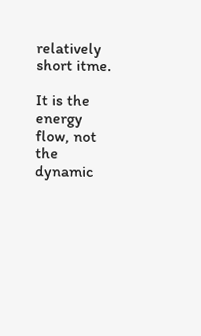relatively short itme.

It is the energy flow, not the dynamic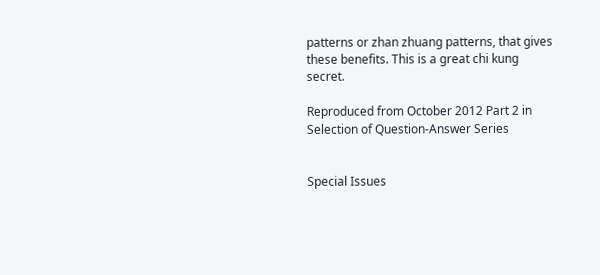patterns or zhan zhuang patterns, that gives these benefits. This is a great chi kung secret.

Reproduced from October 2012 Part 2 in Selection of Question-Answer Series


Special Issues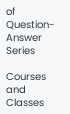of Question-Answer Series

Courses and Classes